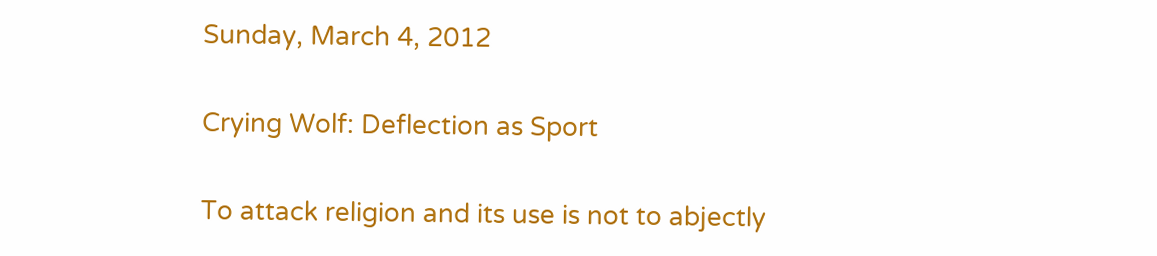Sunday, March 4, 2012

Crying Wolf: Deflection as Sport

To attack religion and its use is not to abjectly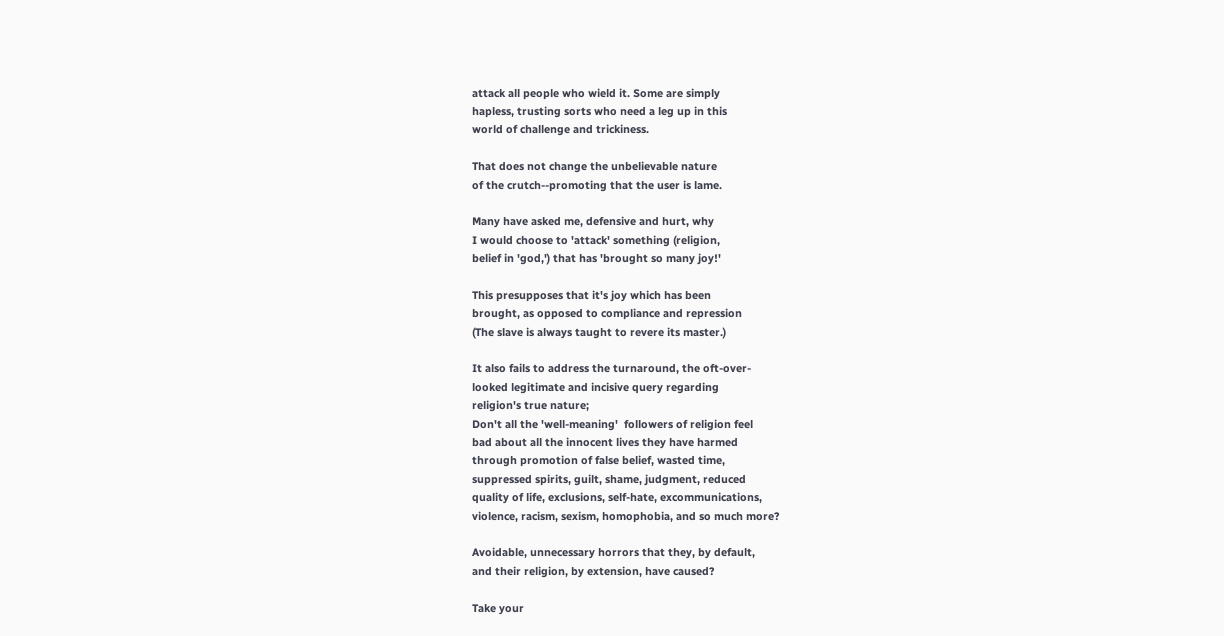attack all people who wield it. Some are simply
hapless, trusting sorts who need a leg up in this
world of challenge and trickiness.

That does not change the unbelievable nature
of the crutch--promoting that the user is lame.

Many have asked me, defensive and hurt, why
I would choose to 'attack' something (religion,
belief in 'god,') that has 'brought so many joy!'

This presupposes that it's joy which has been
brought, as opposed to compliance and repression
(The slave is always taught to revere its master.)

It also fails to address the turnaround, the oft-over-
looked legitimate and incisive query regarding
religion's true nature;
Don't all the 'well-meaning'  followers of religion feel
bad about all the innocent lives they have harmed
through promotion of false belief, wasted time,
suppressed spirits, guilt, shame, judgment, reduced
quality of life, exclusions, self-hate, excommunications,
violence, racism, sexism, homophobia, and so much more?

Avoidable, unnecessary horrors that they, by default,
and their religion, by extension, have caused?

Take your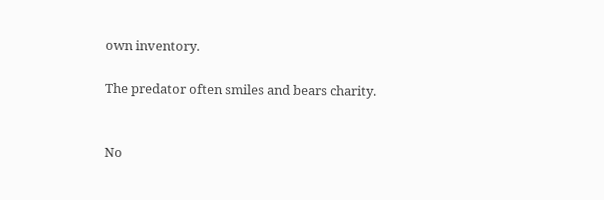own inventory.

The predator often smiles and bears charity.


No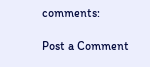comments:

Post a Comment